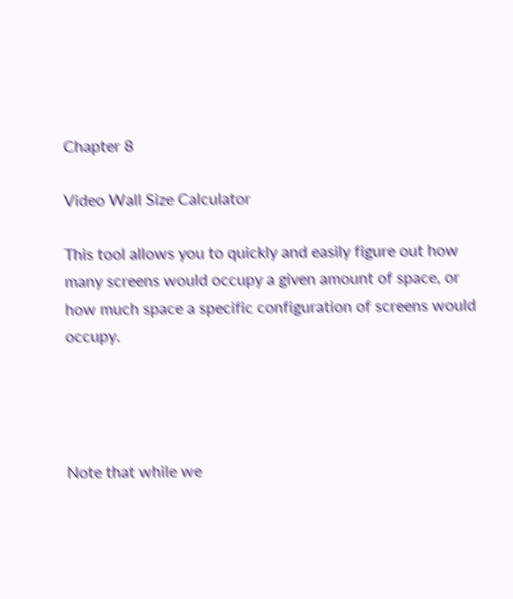Chapter 8

Video Wall Size Calculator

This tool allows you to quickly and easily figure out how many screens would occupy a given amount of space, or how much space a specific configuration of screens would occupy.




Note that while we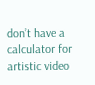don’t have a calculator for artistic video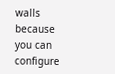walls because you can configure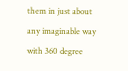them in just about any imaginable way with 360 degree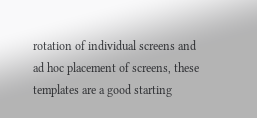rotation of individual screens and ad hoc placement of screens, these templates are a good starting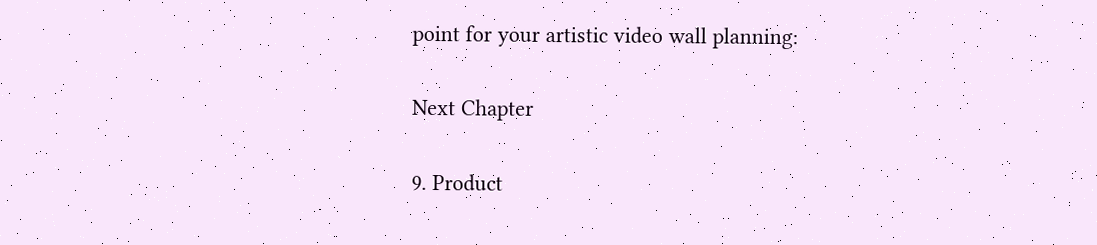point for your artistic video wall planning:

Next Chapter

9. Product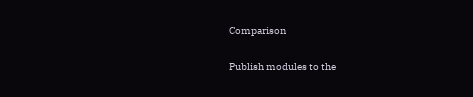Comparison

Publish modules to the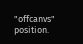"offcanvs" position.